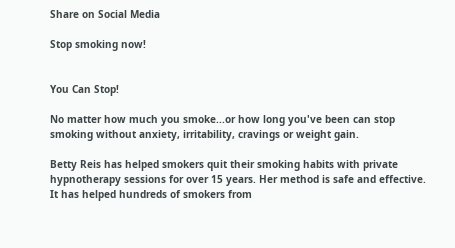Share on Social Media

Stop smoking now!


You Can Stop!

No matter how much you smoke...or how long you've been can stop smoking without anxiety, irritability, cravings or weight gain.

Betty Reis has helped smokers quit their smoking habits with private hypnotherapy sessions for over 15 years. Her method is safe and effective. It has helped hundreds of smokers from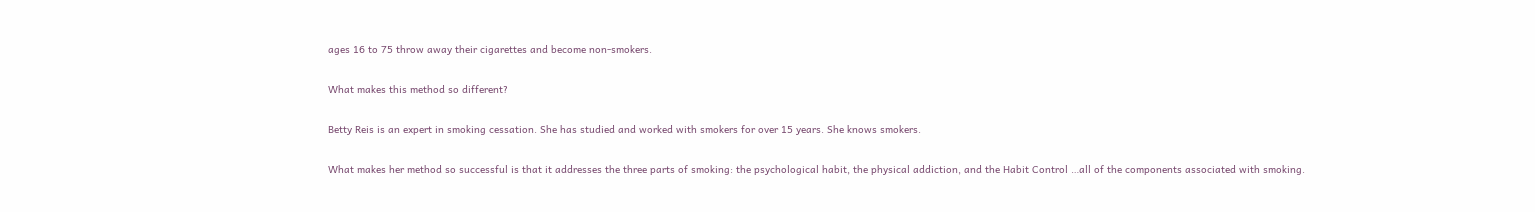ages 16 to 75 throw away their cigarettes and become non-smokers.

What makes this method so different?

Betty Reis is an expert in smoking cessation. She has studied and worked with smokers for over 15 years. She knows smokers.

What makes her method so successful is that it addresses the three parts of smoking: the psychological habit, the physical addiction, and the Habit Control …all of the components associated with smoking.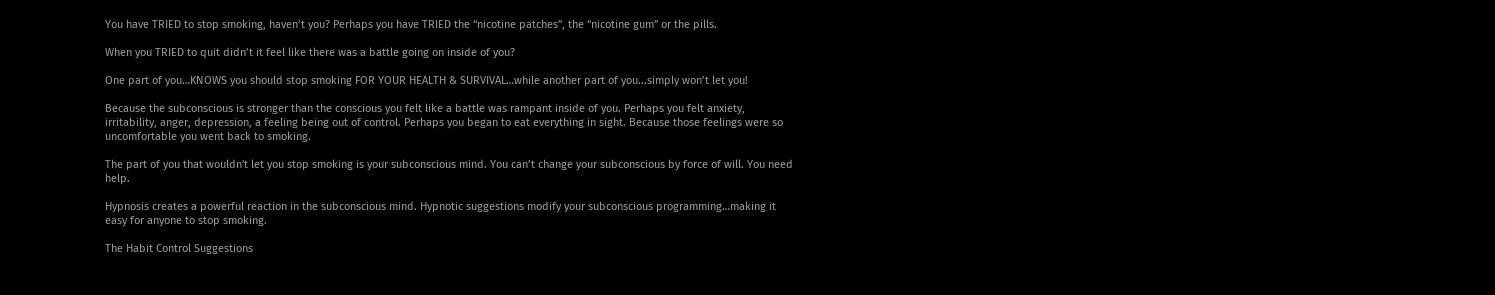You have TRIED to stop smoking, haven’t you? Perhaps you have TRIED the “nicotine patches”, the “nicotine gum” or the pills.

When you TRIED to quit didn’t it feel like there was a battle going on inside of you?

One part of you…KNOWS you should stop smoking FOR YOUR HEALTH & SURVIVAL…while another part of you...simply won’t let you!

Because the subconscious is stronger than the conscious you felt like a battle was rampant inside of you. Perhaps you felt anxiety, irritability, anger, depression, a feeling being out of control. Perhaps you began to eat everything in sight. Because those feelings were so uncomfortable you went back to smoking.

The part of you that wouldn't let you stop smoking is your subconscious mind. You can’t change your subconscious by force of will. You need help.

Hypnosis creates a powerful reaction in the subconscious mind. Hypnotic suggestions modify your subconscious programming…making it easy for anyone to stop smoking.

The Habit Control Suggestions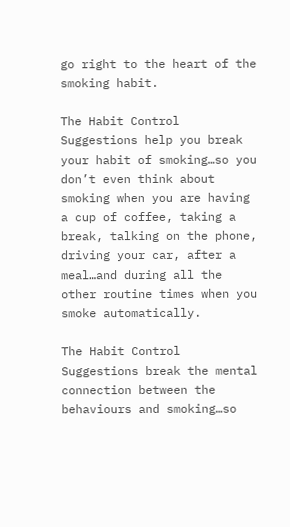go right to the heart of the smoking habit.

The Habit Control Suggestions help you break your habit of smoking…so you don’t even think about smoking when you are having a cup of coffee, taking a break, talking on the phone, driving your car, after a meal…and during all the other routine times when you smoke automatically.

The Habit Control Suggestions break the mental connection between the behaviours and smoking…so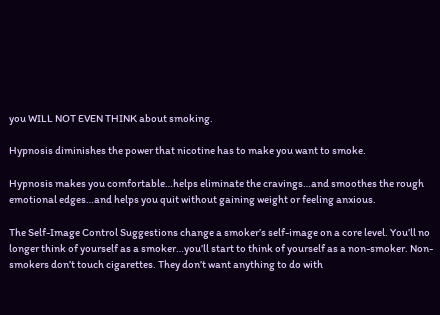you WILL NOT EVEN THINK about smoking.

Hypnosis diminishes the power that nicotine has to make you want to smoke.

Hypnosis makes you comfortable…helps eliminate the cravings…and smoothes the rough emotional edges…and helps you quit without gaining weight or feeling anxious.

The Self-Image Control Suggestions change a smoker’s self-image on a core level. You’ll no longer think of yourself as a smoker…you’ll start to think of yourself as a non-smoker. Non-smokers don’t touch cigarettes. They don’t want anything to do with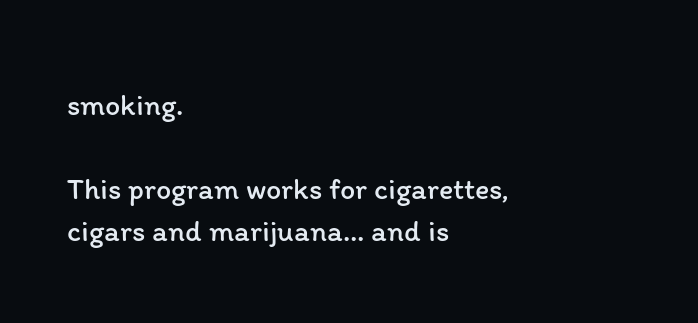smoking.

This program works for cigarettes, cigars and marijuana… and is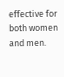effective for both women and men.